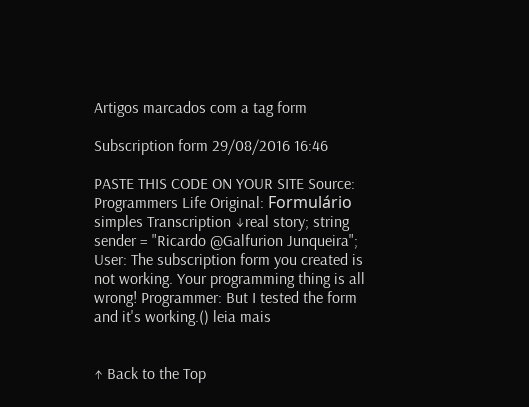Artigos marcados com a tag form

Subscription form 29/08/2016 16:46

PASTE THIS CODE ON YOUR SITE Source: Programmers Life Original: Formulário simples Transcription ↓real story; string sender = "Ricardo @Galfurion Junqueira"; User: The subscription form you created is not working. Your programming thing is all wrong! Programmer: But I tested the form and it's working.() leia mais


↑ Back to the Top